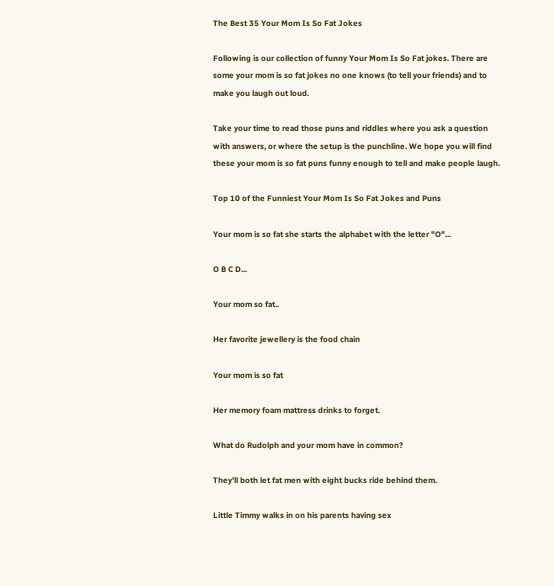The Best 35 Your Mom Is So Fat Jokes

Following is our collection of funny Your Mom Is So Fat jokes. There are some your mom is so fat jokes no one knows (to tell your friends) and to make you laugh out loud.

Take your time to read those puns and riddles where you ask a question with answers, or where the setup is the punchline. We hope you will find these your mom is so fat puns funny enough to tell and make people laugh.

Top 10 of the Funniest Your Mom Is So Fat Jokes and Puns

Your mom is so fat she starts the alphabet with the letter "O"...

O B C D...

Your mom so fat..

Her favorite jewellery is the food chain

Your mom is so fat

Her memory foam mattress drinks to forget.

What do Rudolph and your mom have in common?

They'll both let fat men with eight bucks ride behind them.

Little Timmy walks in on his parents having sex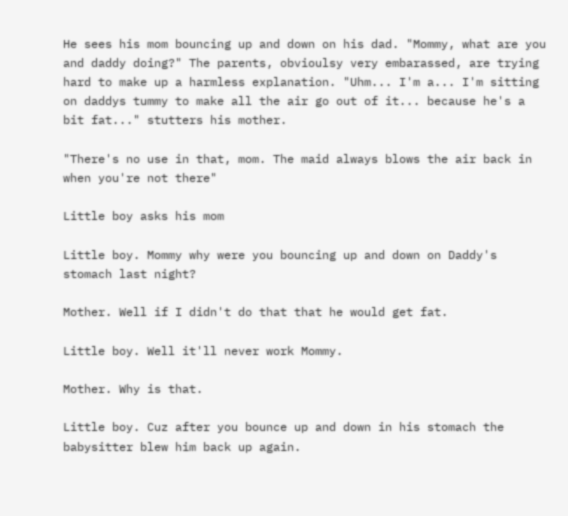He sees his mom bouncing up and down on his dad. "Mommy, what are you and daddy doing?" The parents, obvioulsy very embarassed, are trying hard to make up a harmless explanation. "Uhm... I'm a... I'm sitting on daddys tummy to make all the air go out of it... because he's a bit fat..." stutters his mother.

"There's no use in that, mom. The maid always blows the air back in when you're not there"

Little boy asks his mom

Little boy. Mommy why were you bouncing up and down on Daddy's stomach last night?

Mother. Well if I didn't do that that he would get fat.

Little boy. Well it'll never work Mommy.

Mother. Why is that.

Little boy. Cuz after you bounce up and down in his stomach the babysitter blew him back up again.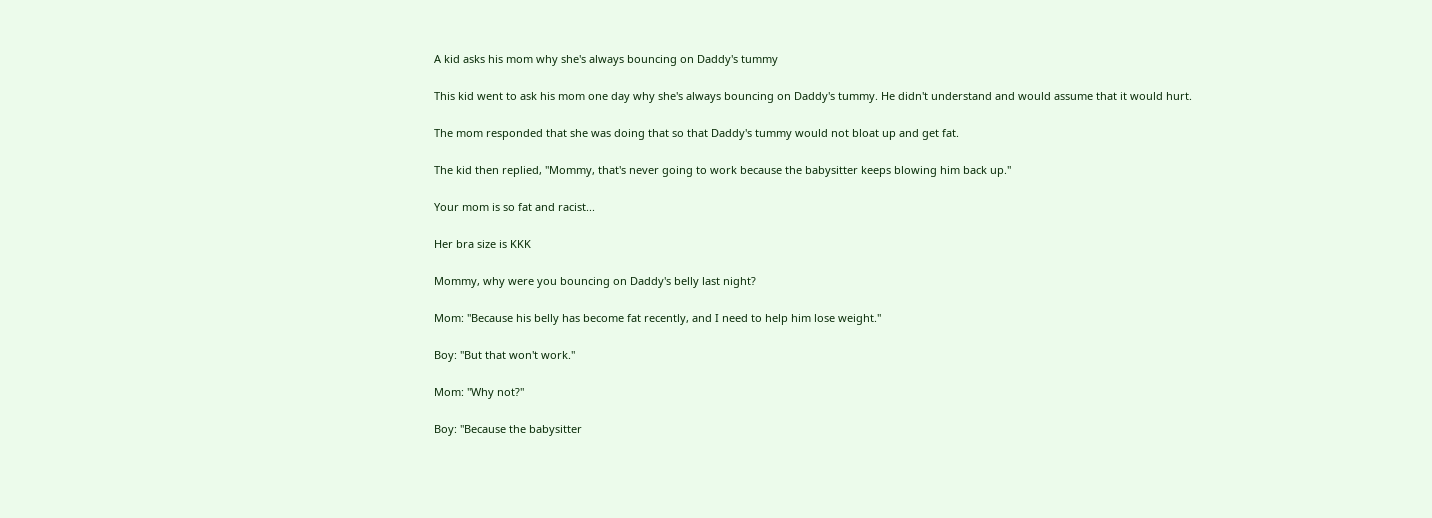A kid asks his mom why she's always bouncing on Daddy's tummy

This kid went to ask his mom one day why she's always bouncing on Daddy's tummy. He didn't understand and would assume that it would hurt.

The mom responded that she was doing that so that Daddy's tummy would not bloat up and get fat.

The kid then replied, "Mommy, that's never going to work because the babysitter keeps blowing him back up."

Your mom is so fat and racist...

Her bra size is KKK

Mommy, why were you bouncing on Daddy's belly last night?

Mom: "Because his belly has become fat recently, and I need to help him lose weight."

Boy: "But that won't work."

Mom: "Why not?"

Boy: "Because the babysitter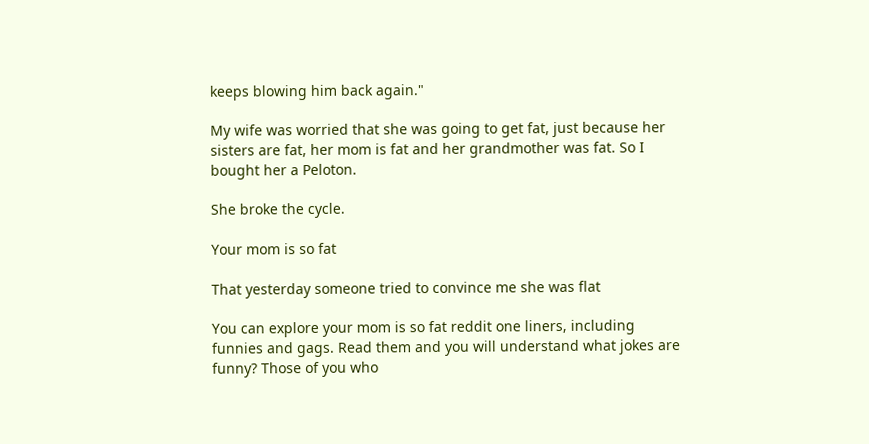keeps blowing him back again."

My wife was worried that she was going to get fat, just because her sisters are fat, her mom is fat and her grandmother was fat. So I bought her a Peloton.

She broke the cycle.

Your mom is so fat

That yesterday someone tried to convince me she was flat

You can explore your mom is so fat reddit one liners, including funnies and gags. Read them and you will understand what jokes are funny? Those of you who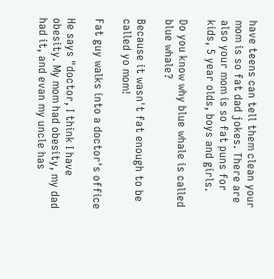have teens can tell them clean your mom is so fat dad jokes. There are also your mom is so fat puns for kids, 5 year olds, boys and girls.

Do you know why blue whale is called blue whale?

Because it wasn't fat enough to be called yo mom!

Fat guy walks into a doctor's office

He says "doctor, I think I have obesity. My mom had obesity, my dad had it, and evan my uncle has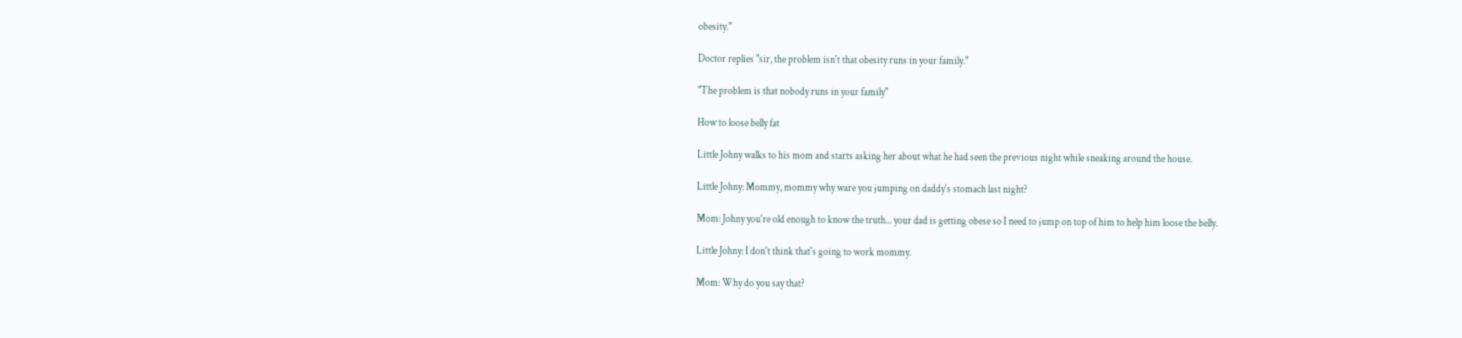obesity."

Doctor replies "sir, the problem isn't that obesity runs in your family."

"The problem is that nobody runs in your family"

How to loose belly fat

Little Johny walks to his mom and starts asking her about what he had seen the previous night while sneaking around the house.

Little Johny: Mommy, mommy why ware you jumping on daddy's stomach last night?

Mom: Johny you're old enough to know the truth... your dad is getting obese so I need to jump on top of him to help him loose the belly.

Little Johny: I don't think that's going to work mommy.

Mom: Why do you say that?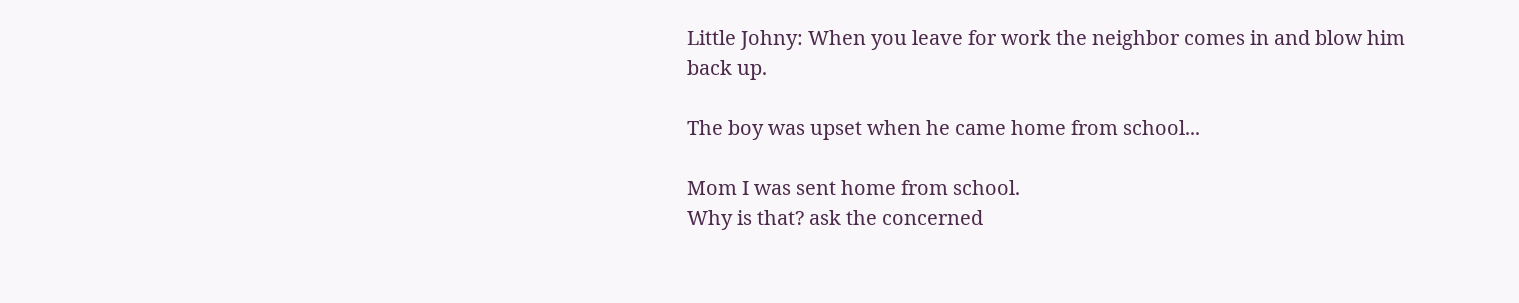Little Johny: When you leave for work the neighbor comes in and blow him back up.

The boy was upset when he came home from school...

Mom I was sent home from school.
Why is that? ask the concerned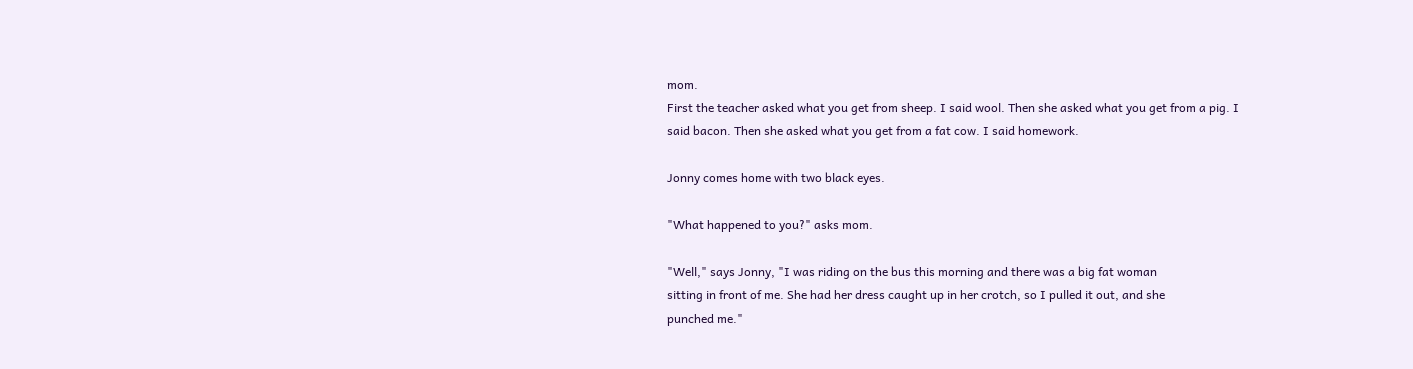mom.
First the teacher asked what you get from sheep. I said wool. Then she asked what you get from a pig. I said bacon. Then she asked what you get from a fat cow. I said homework.

Jonny comes home with two black eyes.

"What happened to you?" asks mom.

"Well," says Jonny, "I was riding on the bus this morning and there was a big fat woman
sitting in front of me. She had her dress caught up in her crotch, so I pulled it out, and she
punched me."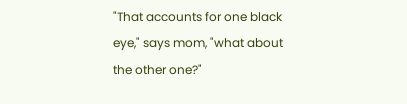"That accounts for one black eye," says mom, "what about the other one?"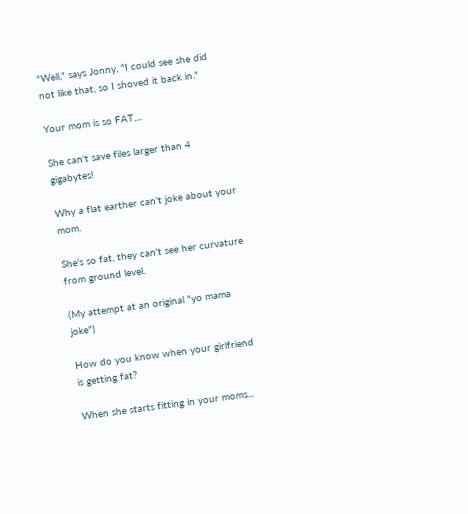"Well," says Jonny, "I could see she did not like that, so I shoved it back in."

Your mom is so FAT....

She can't save files larger than 4 gigabytes!

Why a flat earther can't joke about your mom.

She's so fat, they can't see her curvature from ground level.

(My attempt at an original "yo mama joke")

How do you know when your girlfriend is getting fat?

When she starts fitting in your moms...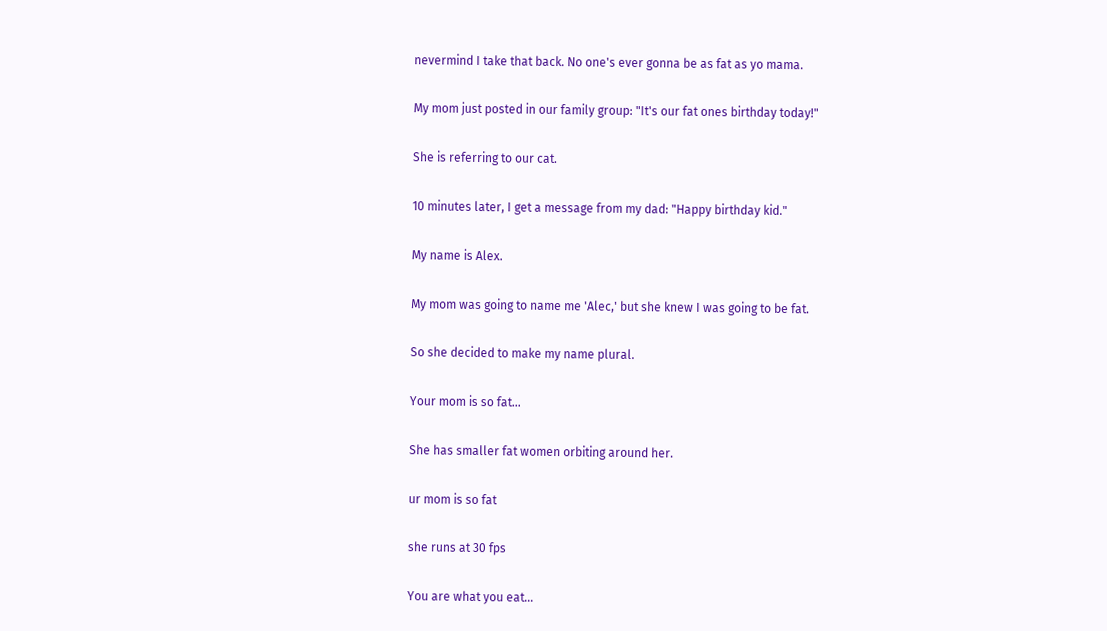nevermind I take that back. No one's ever gonna be as fat as yo mama.

My mom just posted in our family group: "It's our fat ones birthday today!"

She is referring to our cat.

10 minutes later, I get a message from my dad: "Happy birthday kid."

My name is Alex.

My mom was going to name me 'Alec,' but she knew I was going to be fat.

So she decided to make my name plural.

Your mom is so fat...

She has smaller fat women orbiting around her.

ur mom is so fat

she runs at 30 fps

You are what you eat...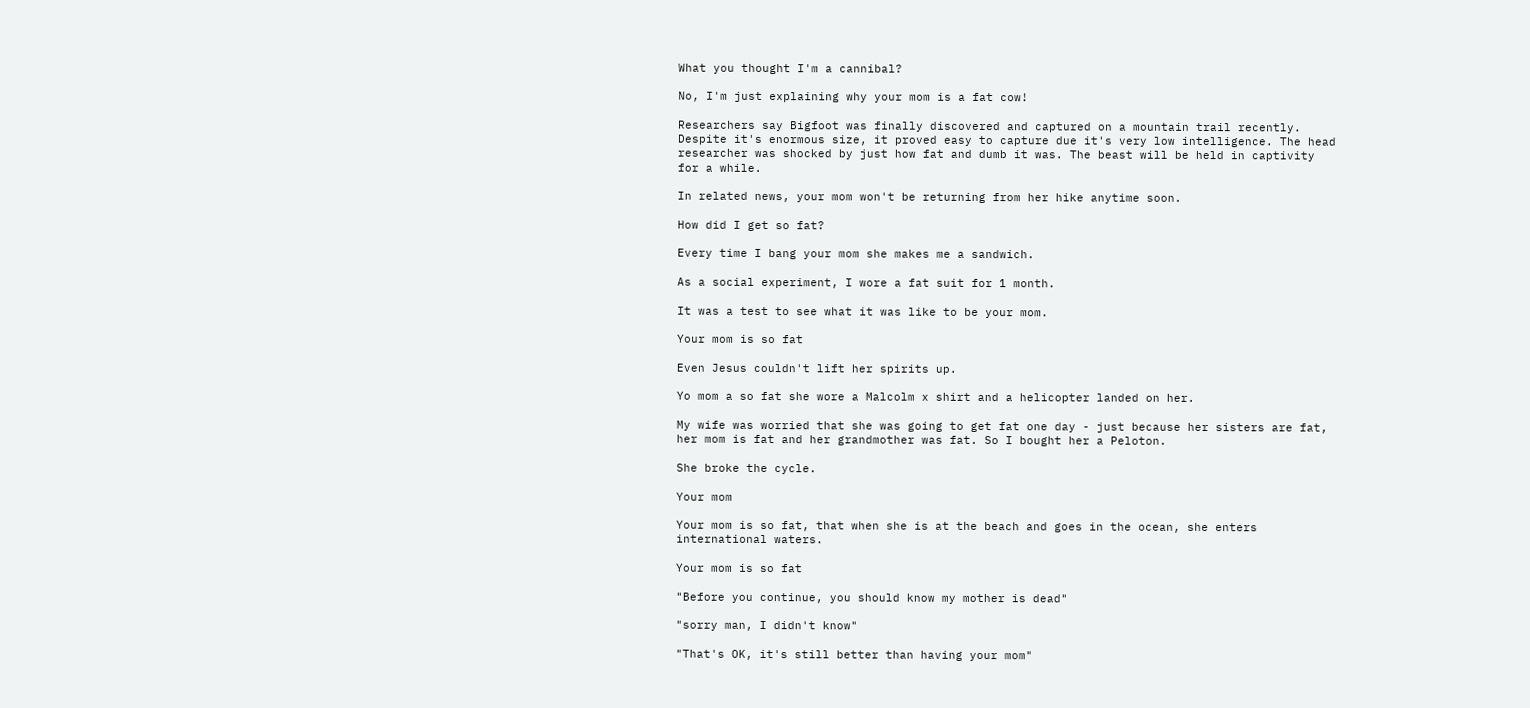What you thought I'm a cannibal?

No, I'm just explaining why your mom is a fat cow!

Researchers say Bigfoot was finally discovered and captured on a mountain trail recently. Despite it's enormous size, it proved easy to capture due it's very low intelligence. The head researcher was shocked by just how fat and dumb it was. The beast will be held in captivity for a while.

In related news, your mom won't be returning from her hike anytime soon.

How did I get so fat?

Every time I bang your mom she makes me a sandwich.

As a social experiment, I wore a fat suit for 1 month.

It was a test to see what it was like to be your mom.

Your mom is so fat

Even Jesus couldn't lift her spirits up.

Yo mom a so fat she wore a Malcolm x shirt and a helicopter landed on her.

My wife was worried that she was going to get fat one day - just because her sisters are fat, her mom is fat and her grandmother was fat. So I bought her a Peloton.

She broke the cycle.

Your mom

Your mom is so fat, that when she is at the beach and goes in the ocean, she enters international waters.

Your mom is so fat

"Before you continue, you should know my mother is dead"

"sorry man, I didn't know"

"That's OK, it's still better than having your mom"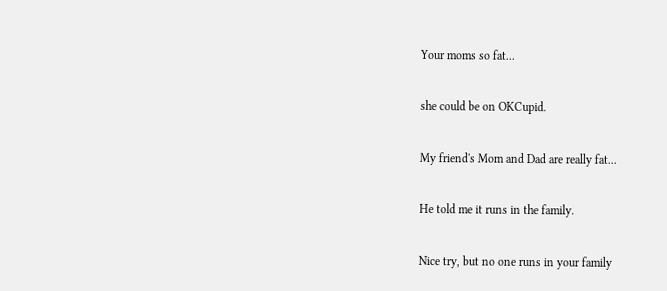Your moms so fat...

she could be on OKCupid.

My friend's Mom and Dad are really fat...

He told me it runs in the family.

Nice try, but no one runs in your family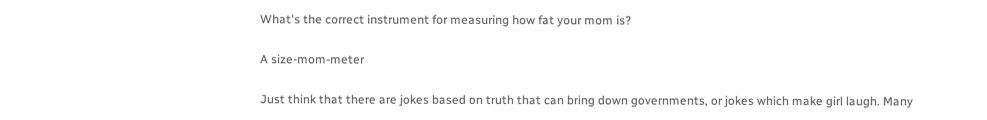What's the correct instrument for measuring how fat your mom is?

A size-mom-meter

Just think that there are jokes based on truth that can bring down governments, or jokes which make girl laugh. Many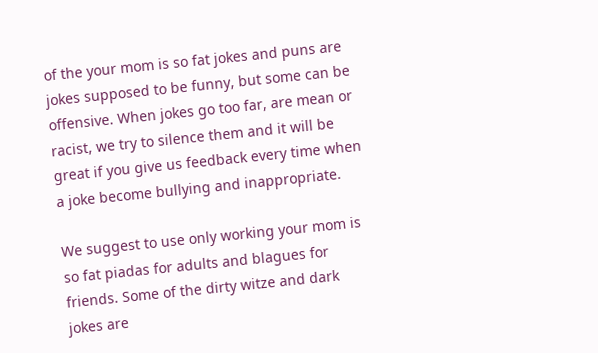of the your mom is so fat jokes and puns are jokes supposed to be funny, but some can be offensive. When jokes go too far, are mean or racist, we try to silence them and it will be great if you give us feedback every time when a joke become bullying and inappropriate.

We suggest to use only working your mom is so fat piadas for adults and blagues for friends. Some of the dirty witze and dark jokes are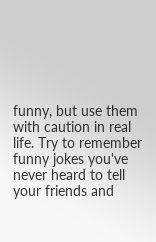funny, but use them with caution in real life. Try to remember funny jokes you've never heard to tell your friends and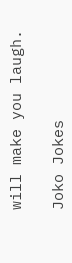will make you laugh.

Joko Jokes